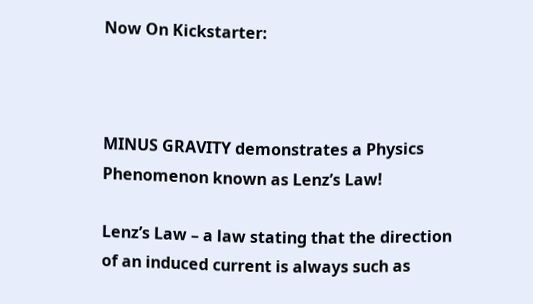Now On Kickstarter:



MINUS GRAVITY demonstrates a Physics Phenomenon known as Lenz’s Law!

Lenz’s Law – a law stating that the direction of an induced current is always such as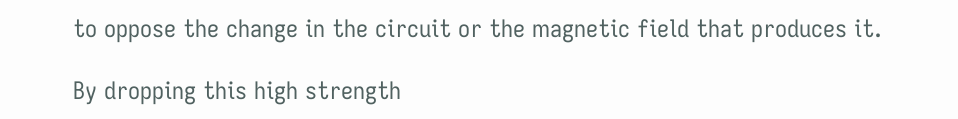to oppose the change in the circuit or the magnetic field that produces it.

By dropping this high strength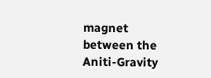magnet between the Aniti-Gravity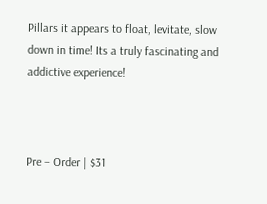Pillars it appears to float, levitate, slow down in time! Its a truly fascinating and addictive experience!



Pre – Order | $31